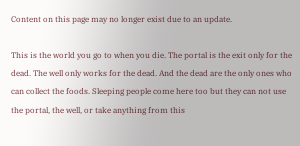Content on this page may no longer exist due to an update.

This is the world you go to when you die. The portal is the exit only for the dead. The well only works for the dead. And the dead are the only ones who can collect the foods. Sleeping people come here too but they can not use the portal, the well, or take anything from this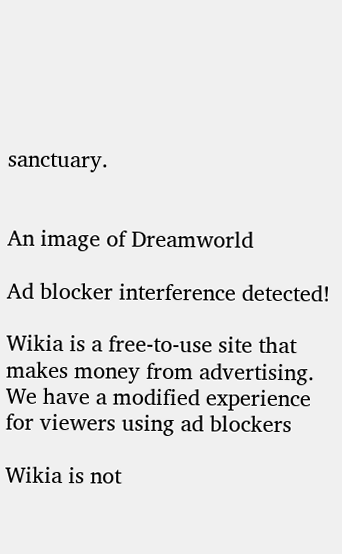sanctuary.


An image of Dreamworld

Ad blocker interference detected!

Wikia is a free-to-use site that makes money from advertising. We have a modified experience for viewers using ad blockers

Wikia is not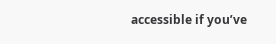accessible if you’ve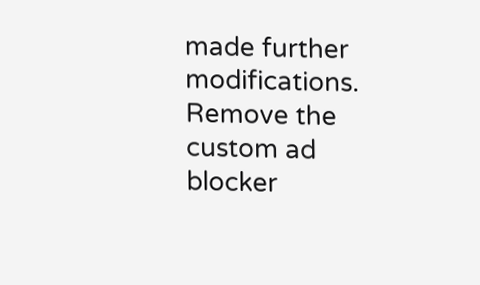made further modifications. Remove the custom ad blocker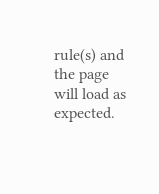rule(s) and the page will load as expected.